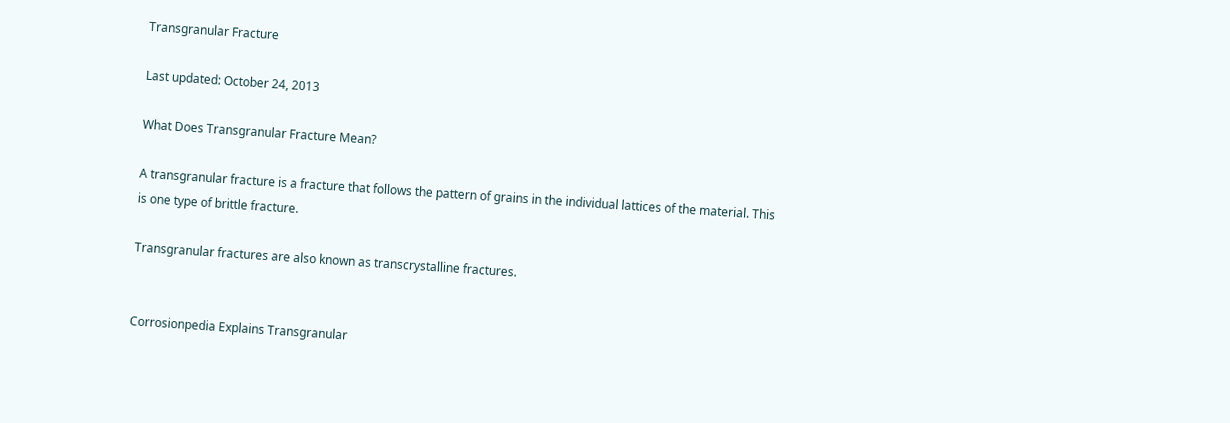Transgranular Fracture

Last updated: October 24, 2013

What Does Transgranular Fracture Mean?

A transgranular fracture is a fracture that follows the pattern of grains in the individual lattices of the material. This is one type of brittle fracture.

Transgranular fractures are also known as transcrystalline fractures.


Corrosionpedia Explains Transgranular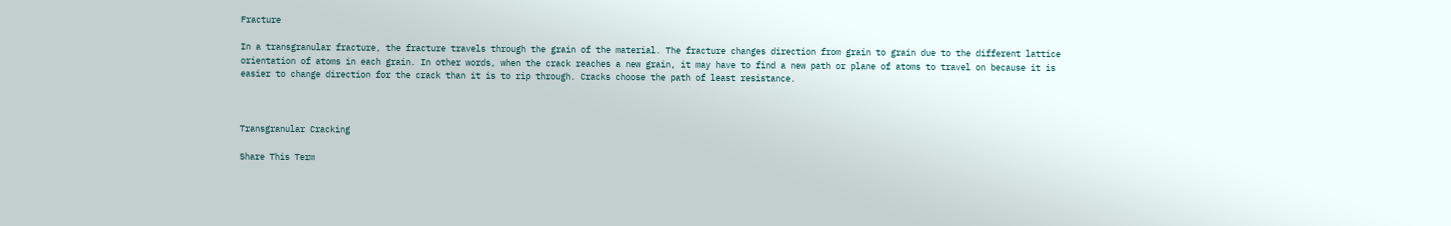Fracture

In a transgranular fracture, the fracture travels through the grain of the material. The fracture changes direction from grain to grain due to the different lattice orientation of atoms in each grain. In other words, when the crack reaches a new grain, it may have to find a new path or plane of atoms to travel on because it is easier to change direction for the crack than it is to rip through. Cracks choose the path of least resistance.



Transgranular Cracking

Share This Term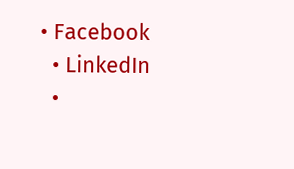• Facebook
  • LinkedIn
  •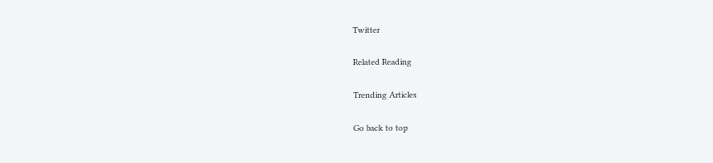Twitter

Related Reading

Trending Articles

Go back to top